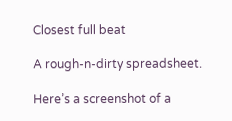Closest full beat

A rough-n-dirty spreadsheet.

Here’s a screenshot of a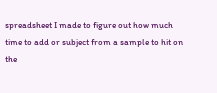spreadsheet I made to figure out how much time to add or subject from a sample to hit on the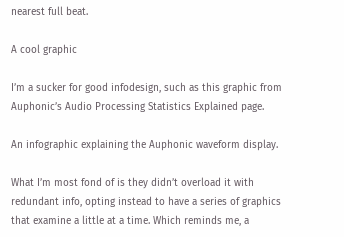nearest full beat.

A cool graphic

I’m a sucker for good infodesign, such as this graphic from Auphonic’s Audio Processing Statistics Explained page.

An infographic explaining the Auphonic waveform display.

What I’m most fond of is they didn’t overload it with redundant info, opting instead to have a series of graphics that examine a little at a time. Which reminds me, a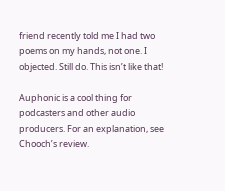friend recently told me I had two poems on my hands, not one. I objected. Still do. This isn’t like that!

Auphonic is a cool thing for podcasters and other audio producers. For an explanation, see Chooch’s review.